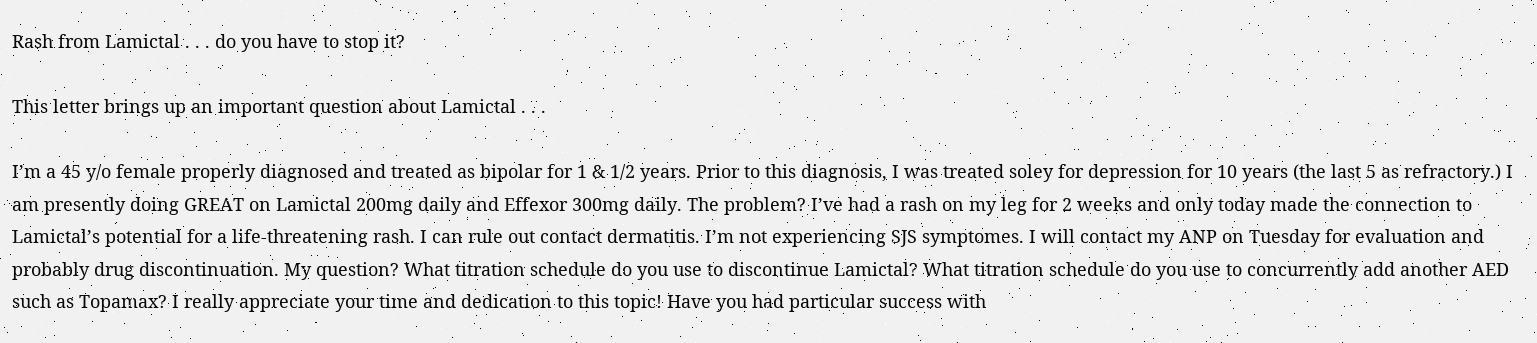Rash from Lamictal . . . do you have to stop it?

This letter brings up an important question about Lamictal . . .

I’m a 45 y/o female properly diagnosed and treated as bipolar for 1 & 1/2 years. Prior to this diagnosis, I was treated soley for depression for 10 years (the last 5 as refractory.) I am presently doing GREAT on Lamictal 200mg daily and Effexor 300mg daily. The problem? I’ve had a rash on my leg for 2 weeks and only today made the connection to Lamictal’s potential for a life-threatening rash. I can rule out contact dermatitis. I’m not experiencing SJS symptomes. I will contact my ANP on Tuesday for evaluation and probably drug discontinuation. My question? What titration schedule do you use to discontinue Lamictal? What titration schedule do you use to concurrently add another AED such as Topamax? I really appreciate your time and dedication to this topic! Have you had particular success with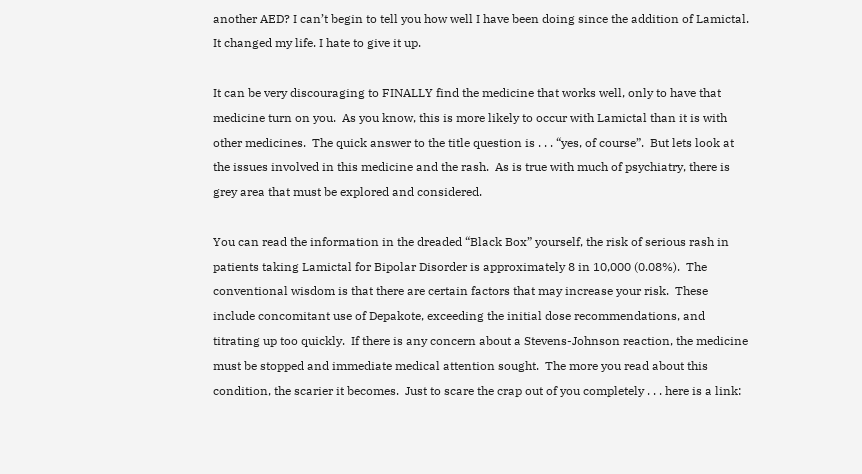another AED? I can’t begin to tell you how well I have been doing since the addition of Lamictal. It changed my life. I hate to give it up.

It can be very discouraging to FINALLY find the medicine that works well, only to have that medicine turn on you.  As you know, this is more likely to occur with Lamictal than it is with other medicines.  The quick answer to the title question is . . . “yes, of course”.  But lets look at the issues involved in this medicine and the rash.  As is true with much of psychiatry, there is grey area that must be explored and considered.

You can read the information in the dreaded “Black Box” yourself, the risk of serious rash in patients taking Lamictal for Bipolar Disorder is approximately 8 in 10,000 (0.08%).  The conventional wisdom is that there are certain factors that may increase your risk.  These include concomitant use of Depakote, exceeding the initial dose recommendations, and titrating up too quickly.  If there is any concern about a Stevens-Johnson reaction, the medicine must be stopped and immediate medical attention sought.  The more you read about this condition, the scarier it becomes.  Just to scare the crap out of you completely . . . here is a link: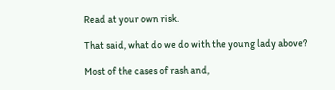Read at your own risk.

That said, what do we do with the young lady above?

Most of the cases of rash and,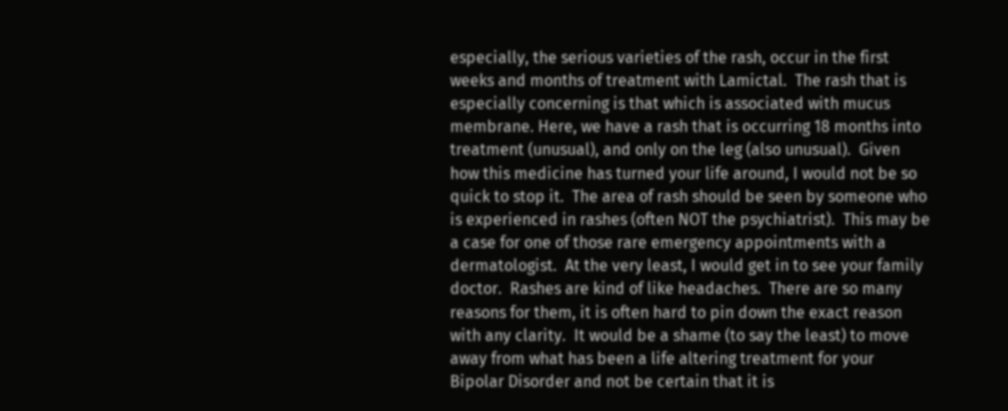especially, the serious varieties of the rash, occur in the first weeks and months of treatment with Lamictal.  The rash that is especially concerning is that which is associated with mucus membrane. Here, we have a rash that is occurring 18 months into treatment (unusual), and only on the leg (also unusual).  Given how this medicine has turned your life around, I would not be so quick to stop it.  The area of rash should be seen by someone who is experienced in rashes (often NOT the psychiatrist).  This may be a case for one of those rare emergency appointments with a dermatologist.  At the very least, I would get in to see your family doctor.  Rashes are kind of like headaches.  There are so many reasons for them, it is often hard to pin down the exact reason with any clarity.  It would be a shame (to say the least) to move away from what has been a life altering treatment for your Bipolar Disorder and not be certain that it is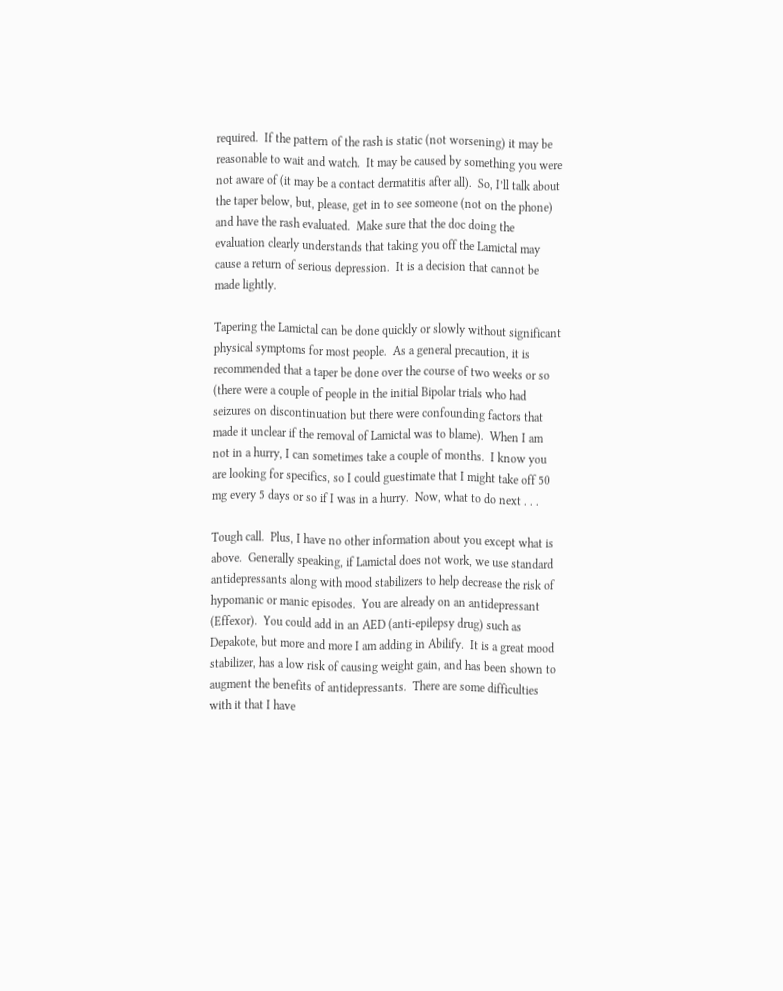required.  If the pattern of the rash is static (not worsening) it may be reasonable to wait and watch.  It may be caused by something you were not aware of (it may be a contact dermatitis after all).  So, I’ll talk about the taper below, but, please, get in to see someone (not on the phone) and have the rash evaluated.  Make sure that the doc doing the evaluation clearly understands that taking you off the Lamictal may cause a return of serious depression.  It is a decision that cannot be made lightly.

Tapering the Lamictal can be done quickly or slowly without significant physical symptoms for most people.  As a general precaution, it is recommended that a taper be done over the course of two weeks or so (there were a couple of people in the initial Bipolar trials who had seizures on discontinuation but there were confounding factors that made it unclear if the removal of Lamictal was to blame).  When I am not in a hurry, I can sometimes take a couple of months.  I know you are looking for specifics, so I could guestimate that I might take off 50 mg every 5 days or so if I was in a hurry.  Now, what to do next . . .

Tough call.  Plus, I have no other information about you except what is above.  Generally speaking, if Lamictal does not work, we use standard antidepressants along with mood stabilizers to help decrease the risk of hypomanic or manic episodes.  You are already on an antidepressant (Effexor).  You could add in an AED (anti-epilepsy drug) such as Depakote, but more and more I am adding in Abilify.  It is a great mood stabilizer, has a low risk of causing weight gain, and has been shown to augment the benefits of antidepressants.  There are some difficulties with it that I have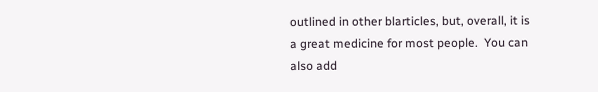outlined in other blarticles, but, overall, it is a great medicine for most people.  You can also add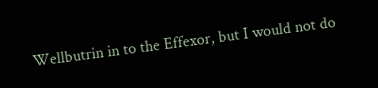Wellbutrin in to the Effexor, but I would not do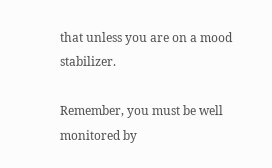that unless you are on a mood stabilizer.

Remember, you must be well monitored by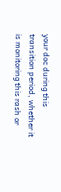your doc during this transition period, whether it is monitoring this rash or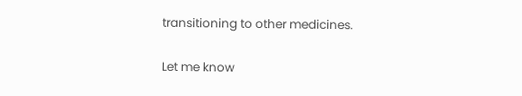transitioning to other medicines.

Let me know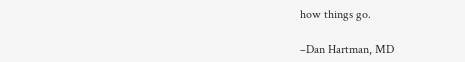how things go.

–Dan Hartman, MD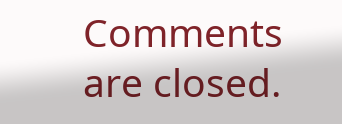Comments are closed.